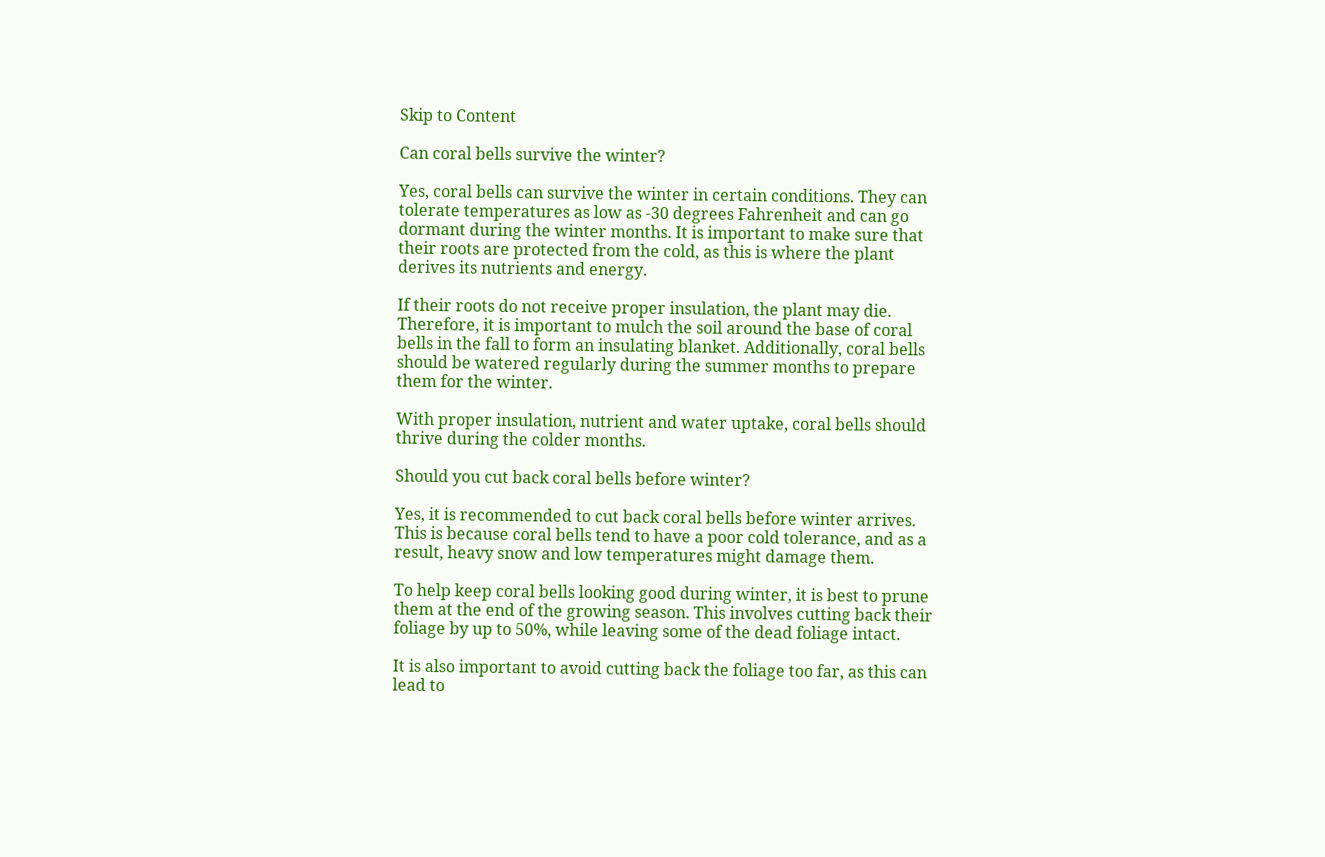Skip to Content

Can coral bells survive the winter?

Yes, coral bells can survive the winter in certain conditions. They can tolerate temperatures as low as -30 degrees Fahrenheit and can go dormant during the winter months. It is important to make sure that their roots are protected from the cold, as this is where the plant derives its nutrients and energy.

If their roots do not receive proper insulation, the plant may die. Therefore, it is important to mulch the soil around the base of coral bells in the fall to form an insulating blanket. Additionally, coral bells should be watered regularly during the summer months to prepare them for the winter.

With proper insulation, nutrient and water uptake, coral bells should thrive during the colder months.

Should you cut back coral bells before winter?

Yes, it is recommended to cut back coral bells before winter arrives. This is because coral bells tend to have a poor cold tolerance, and as a result, heavy snow and low temperatures might damage them.

To help keep coral bells looking good during winter, it is best to prune them at the end of the growing season. This involves cutting back their foliage by up to 50%, while leaving some of the dead foliage intact.

It is also important to avoid cutting back the foliage too far, as this can lead to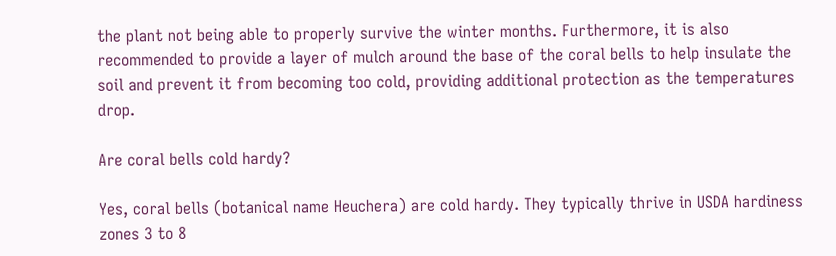the plant not being able to properly survive the winter months. Furthermore, it is also recommended to provide a layer of mulch around the base of the coral bells to help insulate the soil and prevent it from becoming too cold, providing additional protection as the temperatures drop.

Are coral bells cold hardy?

Yes, coral bells (botanical name Heuchera) are cold hardy. They typically thrive in USDA hardiness zones 3 to 8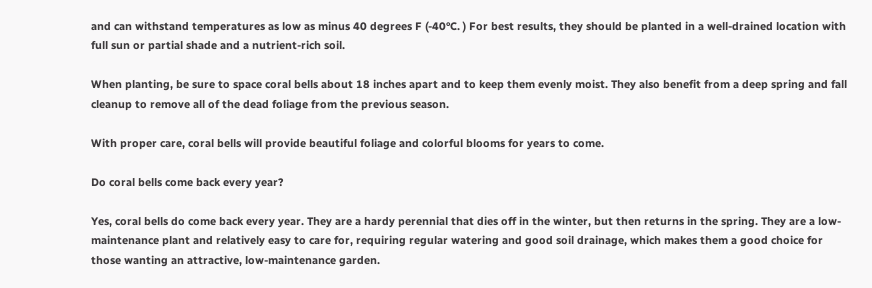and can withstand temperatures as low as minus 40 degrees F (-40°C. ) For best results, they should be planted in a well-drained location with full sun or partial shade and a nutrient-rich soil.

When planting, be sure to space coral bells about 18 inches apart and to keep them evenly moist. They also benefit from a deep spring and fall cleanup to remove all of the dead foliage from the previous season.

With proper care, coral bells will provide beautiful foliage and colorful blooms for years to come.

Do coral bells come back every year?

Yes, coral bells do come back every year. They are a hardy perennial that dies off in the winter, but then returns in the spring. They are a low-maintenance plant and relatively easy to care for, requiring regular watering and good soil drainage, which makes them a good choice for those wanting an attractive, low-maintenance garden.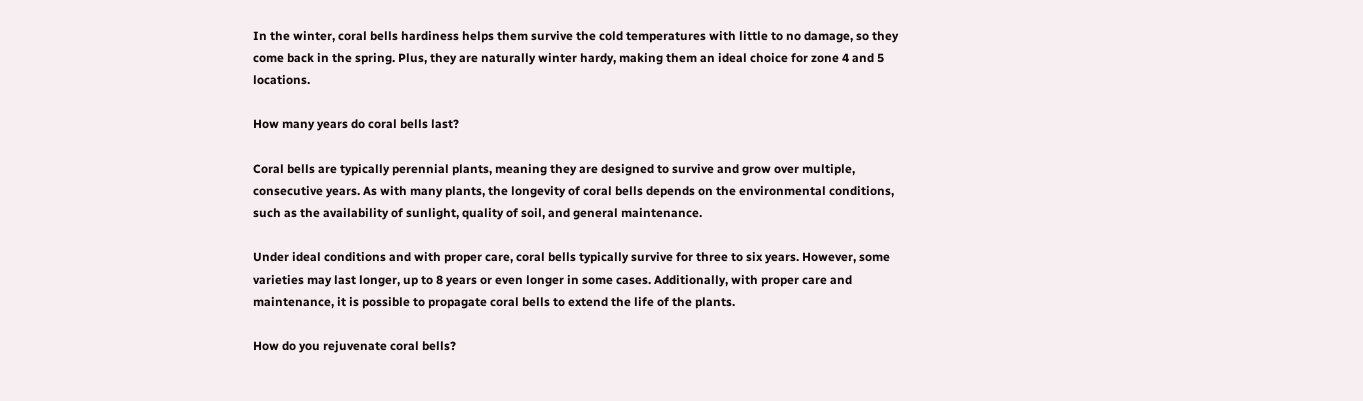In the winter, coral bells hardiness helps them survive the cold temperatures with little to no damage, so they come back in the spring. Plus, they are naturally winter hardy, making them an ideal choice for zone 4 and 5 locations.

How many years do coral bells last?

Coral bells are typically perennial plants, meaning they are designed to survive and grow over multiple, consecutive years. As with many plants, the longevity of coral bells depends on the environmental conditions, such as the availability of sunlight, quality of soil, and general maintenance.

Under ideal conditions and with proper care, coral bells typically survive for three to six years. However, some varieties may last longer, up to 8 years or even longer in some cases. Additionally, with proper care and maintenance, it is possible to propagate coral bells to extend the life of the plants.

How do you rejuvenate coral bells?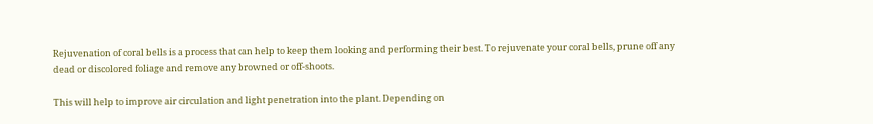Rejuvenation of coral bells is a process that can help to keep them looking and performing their best. To rejuvenate your coral bells, prune off any dead or discolored foliage and remove any browned or off-shoots.

This will help to improve air circulation and light penetration into the plant. Depending on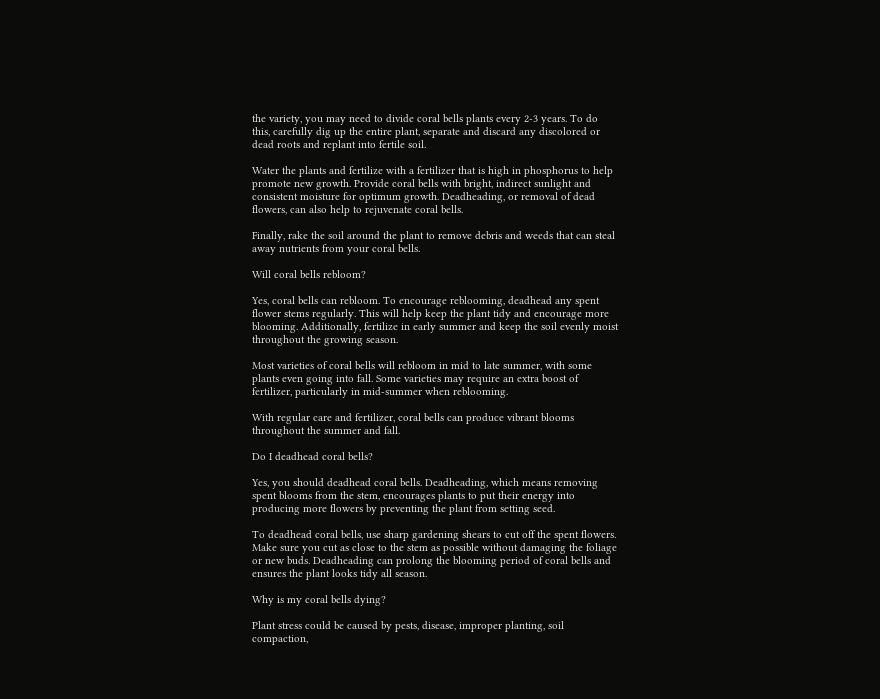the variety, you may need to divide coral bells plants every 2-3 years. To do this, carefully dig up the entire plant, separate and discard any discolored or dead roots and replant into fertile soil.

Water the plants and fertilize with a fertilizer that is high in phosphorus to help promote new growth. Provide coral bells with bright, indirect sunlight and consistent moisture for optimum growth. Deadheading, or removal of dead flowers, can also help to rejuvenate coral bells.

Finally, rake the soil around the plant to remove debris and weeds that can steal away nutrients from your coral bells.

Will coral bells rebloom?

Yes, coral bells can rebloom. To encourage reblooming, deadhead any spent flower stems regularly. This will help keep the plant tidy and encourage more blooming. Additionally, fertilize in early summer and keep the soil evenly moist throughout the growing season.

Most varieties of coral bells will rebloom in mid to late summer, with some plants even going into fall. Some varieties may require an extra boost of fertilizer, particularly in mid-summer when reblooming.

With regular care and fertilizer, coral bells can produce vibrant blooms throughout the summer and fall.

Do I deadhead coral bells?

Yes, you should deadhead coral bells. Deadheading, which means removing spent blooms from the stem, encourages plants to put their energy into producing more flowers by preventing the plant from setting seed.

To deadhead coral bells, use sharp gardening shears to cut off the spent flowers. Make sure you cut as close to the stem as possible without damaging the foliage or new buds. Deadheading can prolong the blooming period of coral bells and ensures the plant looks tidy all season.

Why is my coral bells dying?

Plant stress could be caused by pests, disease, improper planting, soil compaction,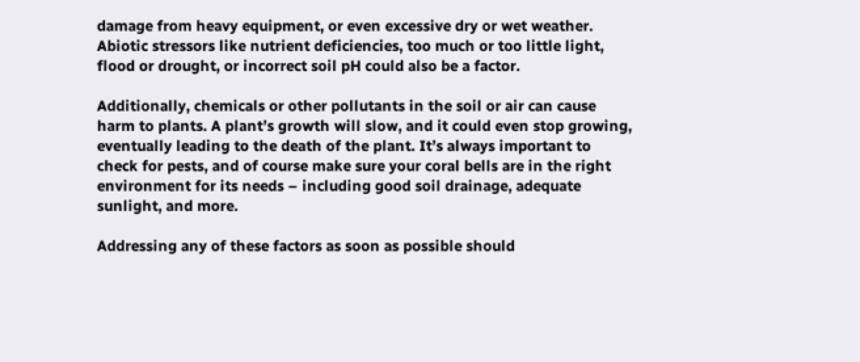damage from heavy equipment, or even excessive dry or wet weather. Abiotic stressors like nutrient deficiencies, too much or too little light, flood or drought, or incorrect soil pH could also be a factor.

Additionally, chemicals or other pollutants in the soil or air can cause harm to plants. A plant’s growth will slow, and it could even stop growing, eventually leading to the death of the plant. It’s always important to check for pests, and of course make sure your coral bells are in the right environment for its needs – including good soil drainage, adequate sunlight, and more.

Addressing any of these factors as soon as possible should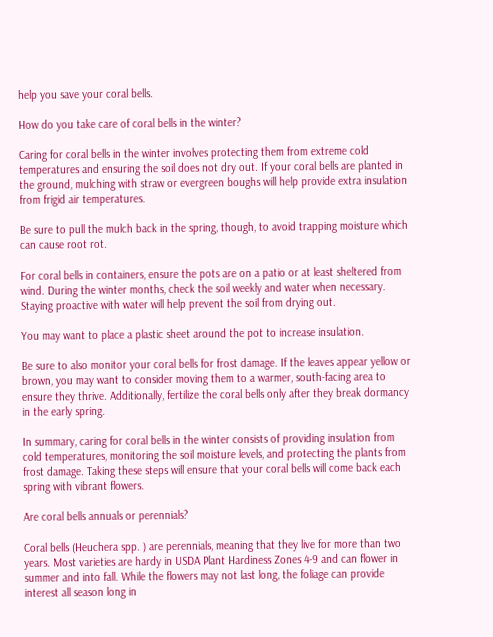help you save your coral bells.

How do you take care of coral bells in the winter?

Caring for coral bells in the winter involves protecting them from extreme cold temperatures and ensuring the soil does not dry out. If your coral bells are planted in the ground, mulching with straw or evergreen boughs will help provide extra insulation from frigid air temperatures.

Be sure to pull the mulch back in the spring, though, to avoid trapping moisture which can cause root rot.

For coral bells in containers, ensure the pots are on a patio or at least sheltered from wind. During the winter months, check the soil weekly and water when necessary. Staying proactive with water will help prevent the soil from drying out.

You may want to place a plastic sheet around the pot to increase insulation.

Be sure to also monitor your coral bells for frost damage. If the leaves appear yellow or brown, you may want to consider moving them to a warmer, south-facing area to ensure they thrive. Additionally, fertilize the coral bells only after they break dormancy in the early spring.

In summary, caring for coral bells in the winter consists of providing insulation from cold temperatures, monitoring the soil moisture levels, and protecting the plants from frost damage. Taking these steps will ensure that your coral bells will come back each spring with vibrant flowers.

Are coral bells annuals or perennials?

Coral bells (Heuchera spp. ) are perennials, meaning that they live for more than two years. Most varieties are hardy in USDA Plant Hardiness Zones 4-9 and can flower in summer and into fall. While the flowers may not last long, the foliage can provide interest all season long in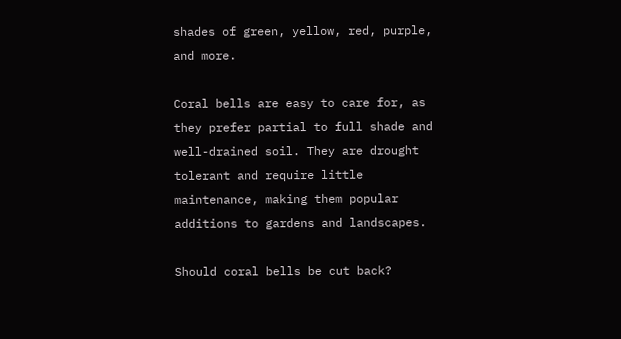shades of green, yellow, red, purple, and more.

Coral bells are easy to care for, as they prefer partial to full shade and well-drained soil. They are drought tolerant and require little maintenance, making them popular additions to gardens and landscapes.

Should coral bells be cut back?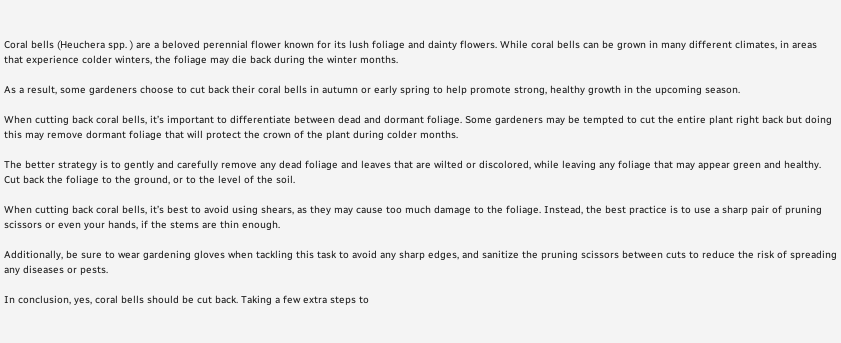Coral bells (Heuchera spp. ) are a beloved perennial flower known for its lush foliage and dainty flowers. While coral bells can be grown in many different climates, in areas that experience colder winters, the foliage may die back during the winter months.

As a result, some gardeners choose to cut back their coral bells in autumn or early spring to help promote strong, healthy growth in the upcoming season.

When cutting back coral bells, it’s important to differentiate between dead and dormant foliage. Some gardeners may be tempted to cut the entire plant right back but doing this may remove dormant foliage that will protect the crown of the plant during colder months.

The better strategy is to gently and carefully remove any dead foliage and leaves that are wilted or discolored, while leaving any foliage that may appear green and healthy. Cut back the foliage to the ground, or to the level of the soil.

When cutting back coral bells, it’s best to avoid using shears, as they may cause too much damage to the foliage. Instead, the best practice is to use a sharp pair of pruning scissors or even your hands, if the stems are thin enough.

Additionally, be sure to wear gardening gloves when tackling this task to avoid any sharp edges, and sanitize the pruning scissors between cuts to reduce the risk of spreading any diseases or pests.

In conclusion, yes, coral bells should be cut back. Taking a few extra steps to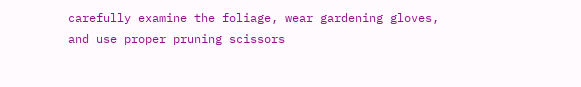carefully examine the foliage, wear gardening gloves, and use proper pruning scissors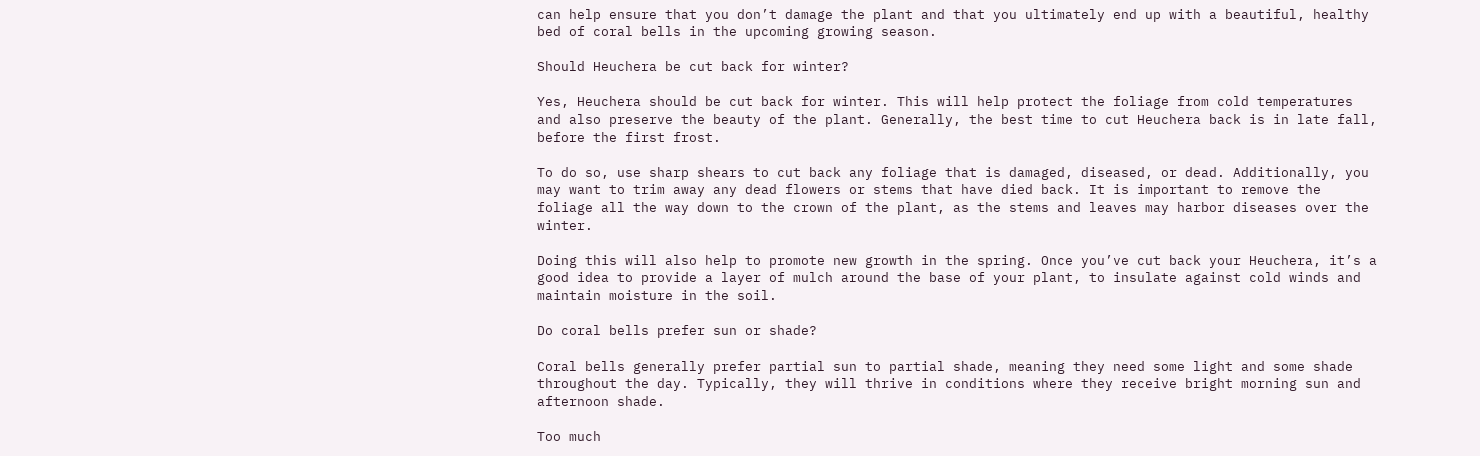can help ensure that you don’t damage the plant and that you ultimately end up with a beautiful, healthy bed of coral bells in the upcoming growing season.

Should Heuchera be cut back for winter?

Yes, Heuchera should be cut back for winter. This will help protect the foliage from cold temperatures and also preserve the beauty of the plant. Generally, the best time to cut Heuchera back is in late fall, before the first frost.

To do so, use sharp shears to cut back any foliage that is damaged, diseased, or dead. Additionally, you may want to trim away any dead flowers or stems that have died back. It is important to remove the foliage all the way down to the crown of the plant, as the stems and leaves may harbor diseases over the winter.

Doing this will also help to promote new growth in the spring. Once you’ve cut back your Heuchera, it’s a good idea to provide a layer of mulch around the base of your plant, to insulate against cold winds and maintain moisture in the soil.

Do coral bells prefer sun or shade?

Coral bells generally prefer partial sun to partial shade, meaning they need some light and some shade throughout the day. Typically, they will thrive in conditions where they receive bright morning sun and afternoon shade.

Too much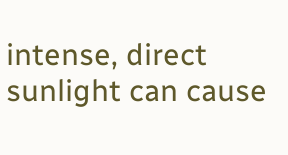intense, direct sunlight can cause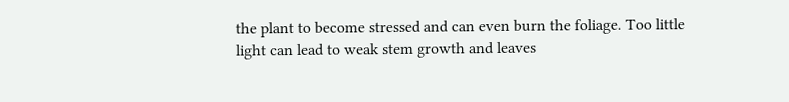the plant to become stressed and can even burn the foliage. Too little light can lead to weak stem growth and leaves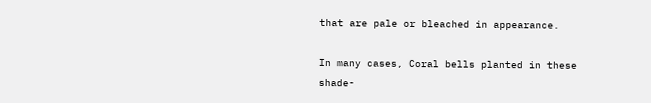that are pale or bleached in appearance.

In many cases, Coral bells planted in these shade-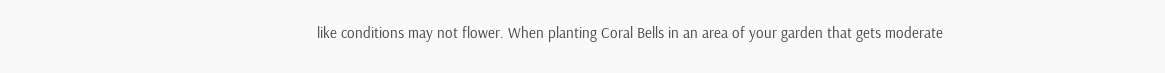like conditions may not flower. When planting Coral Bells in an area of your garden that gets moderate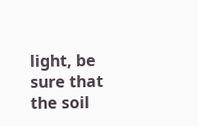light, be sure that the soil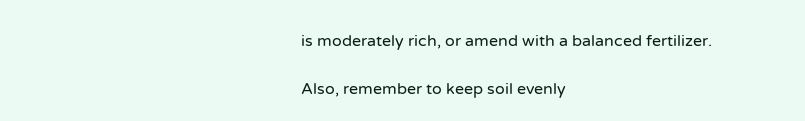is moderately rich, or amend with a balanced fertilizer.

Also, remember to keep soil evenly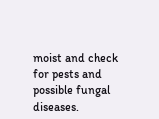moist and check for pests and possible fungal diseases.